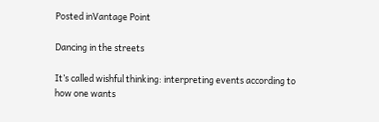Posted inVantage Point

Dancing in the streets

It’s called wishful thinking: interpreting events according to how one wants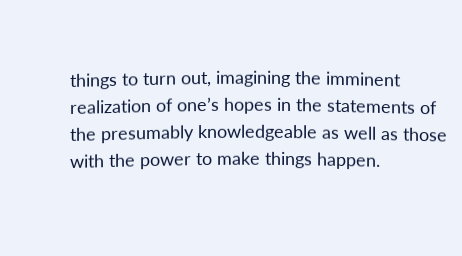things to turn out, imagining the imminent realization of one’s hopes in the statements of the presumably knowledgeable as well as those with the power to make things happen.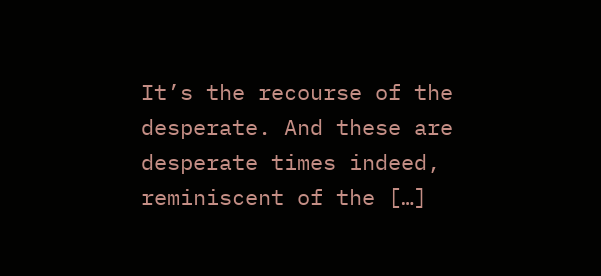It’s the recourse of the desperate. And these are desperate times indeed, reminiscent of the […]